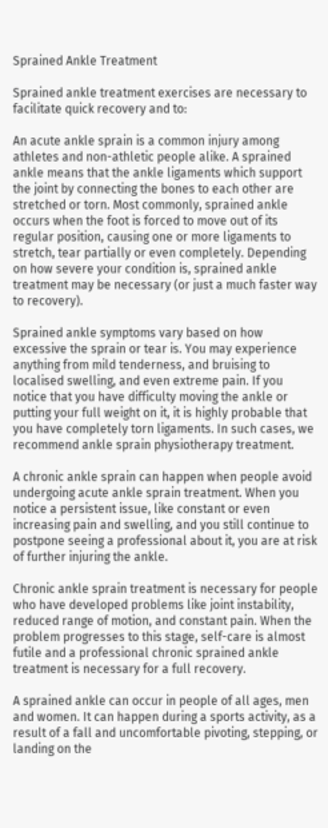Sprained Ankle Treatment

Sprained ankle treatment exercises are necessary to facilitate quick recovery and to:

An acute ankle sprain is a common injury among athletes and non-athletic people alike. A sprained ankle means that the ankle ligaments which support the joint by connecting the bones to each other are stretched or torn. Most commonly, sprained ankle occurs when the foot is forced to move out of its regular position, causing one or more ligaments to stretch, tear partially or even completely. Depending on how severe your condition is, sprained ankle treatment may be necessary (or just a much faster way to recovery).

Sprained ankle symptoms vary based on how excessive the sprain or tear is. You may experience anything from mild tenderness, and bruising to localised swelling, and even extreme pain. If you notice that you have difficulty moving the ankle or putting your full weight on it, it is highly probable that you have completely torn ligaments. In such cases, we recommend ankle sprain physiotherapy treatment.

A chronic ankle sprain can happen when people avoid undergoing acute ankle sprain treatment. When you notice a persistent issue, like constant or even increasing pain and swelling, and you still continue to postpone seeing a professional about it, you are at risk of further injuring the ankle.

Chronic ankle sprain treatment is necessary for people who have developed problems like joint instability, reduced range of motion, and constant pain. When the problem progresses to this stage, self-care is almost futile and a professional chronic sprained ankle treatment is necessary for a full recovery.

A sprained ankle can occur in people of all ages, men and women. It can happen during a sports activity, as a result of a fall and uncomfortable pivoting, stepping, or landing on the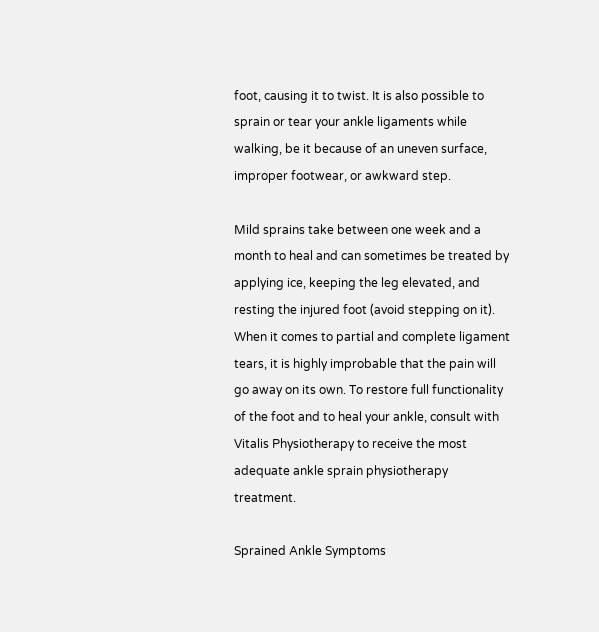foot, causing it to twist. It is also possible to sprain or tear your ankle ligaments while walking, be it because of an uneven surface, improper footwear, or awkward step.

Mild sprains take between one week and a month to heal and can sometimes be treated by applying ice, keeping the leg elevated, and resting the injured foot (avoid stepping on it). When it comes to partial and complete ligament tears, it is highly improbable that the pain will go away on its own. To restore full functionality of the foot and to heal your ankle, consult with Vitalis Physiotherapy to receive the most adequate ankle sprain physiotherapy treatment.

Sprained Ankle Symptoms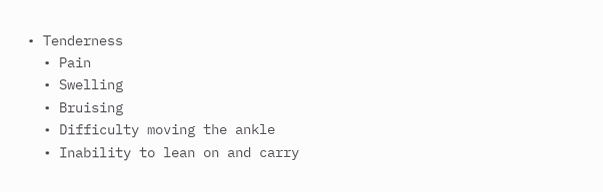• Tenderness
  • Pain
  • Swelling
  • Bruising
  • Difficulty moving the ankle
  • Inability to lean on and carry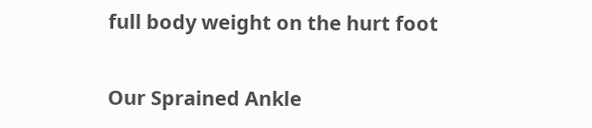full body weight on the hurt foot

Our Sprained Ankle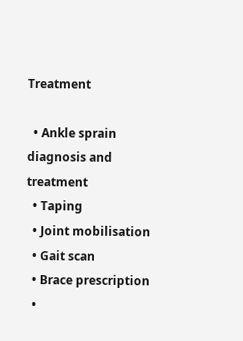Treatment

  • Ankle sprain diagnosis and treatment
  • Taping
  • Joint mobilisation
  • Gait scan
  • Brace prescription
  •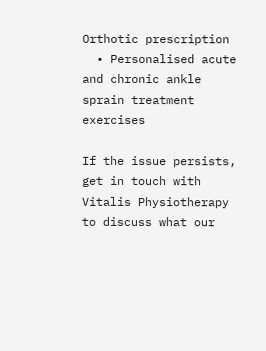Orthotic prescription
  • Personalised acute and chronic ankle sprain treatment exercises

If the issue persists, get in touch with Vitalis Physiotherapy to discuss what our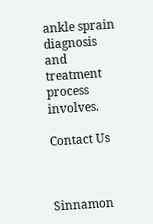ankle sprain diagnosis and treatment process involves.

Contact Us



Sinnamon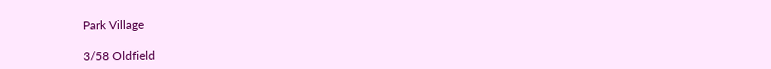Park Village

3/58 Oldfield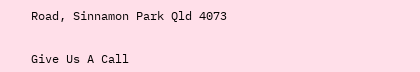Road, Sinnamon Park Qld 4073


Give Us A Call